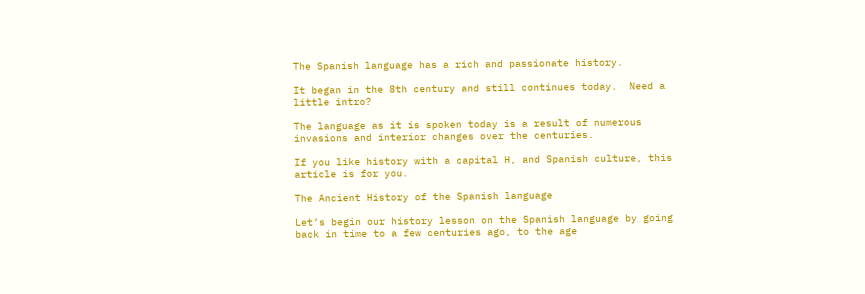The Spanish language has a rich and passionate history.

It began in the 8th century and still continues today.  Need a little intro?

The language as it is spoken today is a result of numerous invasions and interior changes over the centuries.

If you like history with a capital H, and Spanish culture, this article is for you.

The Ancient History of the Spanish language

Let’s begin our history lesson on the Spanish language by going back in time to a few centuries ago, to the age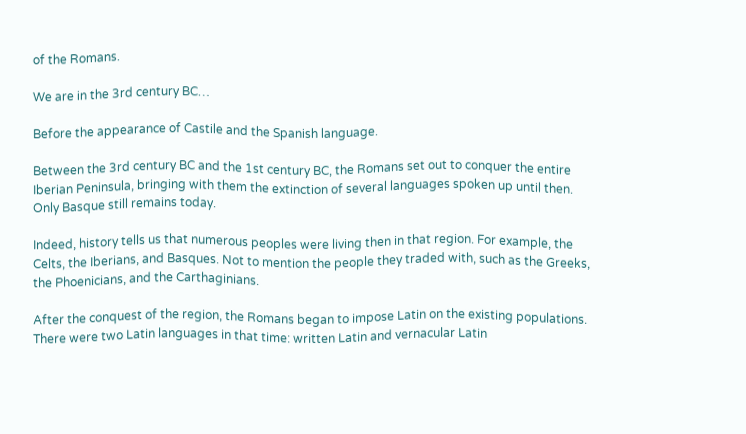of the Romans.

We are in the 3rd century BC…

Before the appearance of Castile and the Spanish language.

Between the 3rd century BC and the 1st century BC, the Romans set out to conquer the entire Iberian Peninsula, bringing with them the extinction of several languages spoken up until then. Only Basque still remains today.

Indeed, history tells us that numerous peoples were living then in that region. For example, the Celts, the Iberians, and Basques. Not to mention the people they traded with, such as the Greeks, the Phoenicians, and the Carthaginians.

After the conquest of the region, the Romans began to impose Latin on the existing populations. There were two Latin languages in that time: written Latin and vernacular Latin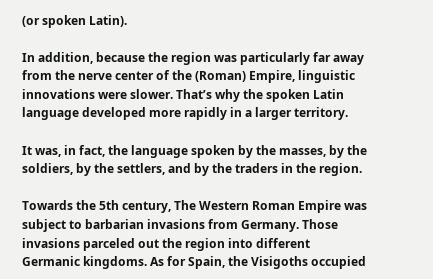(or spoken Latin).

In addition, because the region was particularly far away from the nerve center of the (Roman) Empire, linguistic innovations were slower. That’s why the spoken Latin language developed more rapidly in a larger territory.

It was, in fact, the language spoken by the masses, by the soldiers, by the settlers, and by the traders in the region.

Towards the 5th century, The Western Roman Empire was subject to barbarian invasions from Germany. Those invasions parceled out the region into different Germanic kingdoms. As for Spain, the Visigoths occupied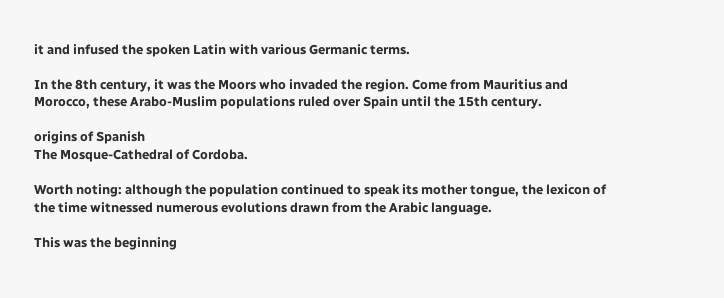it and infused the spoken Latin with various Germanic terms.

In the 8th century, it was the Moors who invaded the region. Come from Mauritius and Morocco, these Arabo-Muslim populations ruled over Spain until the 15th century.

origins of Spanish
The Mosque-Cathedral of Cordoba.

Worth noting: although the population continued to speak its mother tongue, the lexicon of the time witnessed numerous evolutions drawn from the Arabic language.

This was the beginning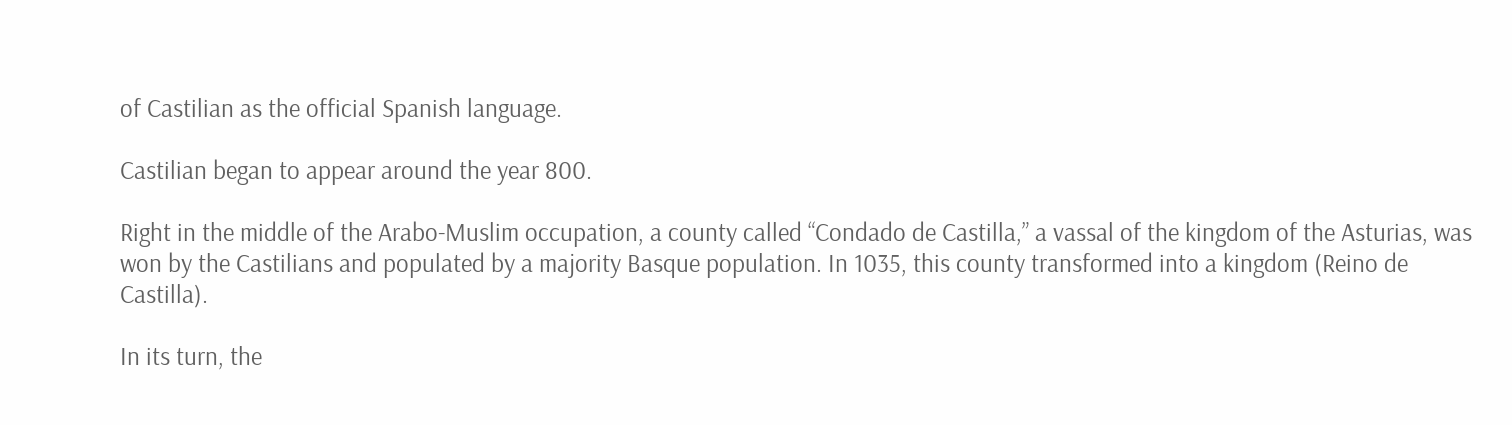of Castilian as the official Spanish language.

Castilian began to appear around the year 800.

Right in the middle of the Arabo-Muslim occupation, a county called “Condado de Castilla,” a vassal of the kingdom of the Asturias, was won by the Castilians and populated by a majority Basque population. In 1035, this county transformed into a kingdom (Reino de Castilla).

In its turn, the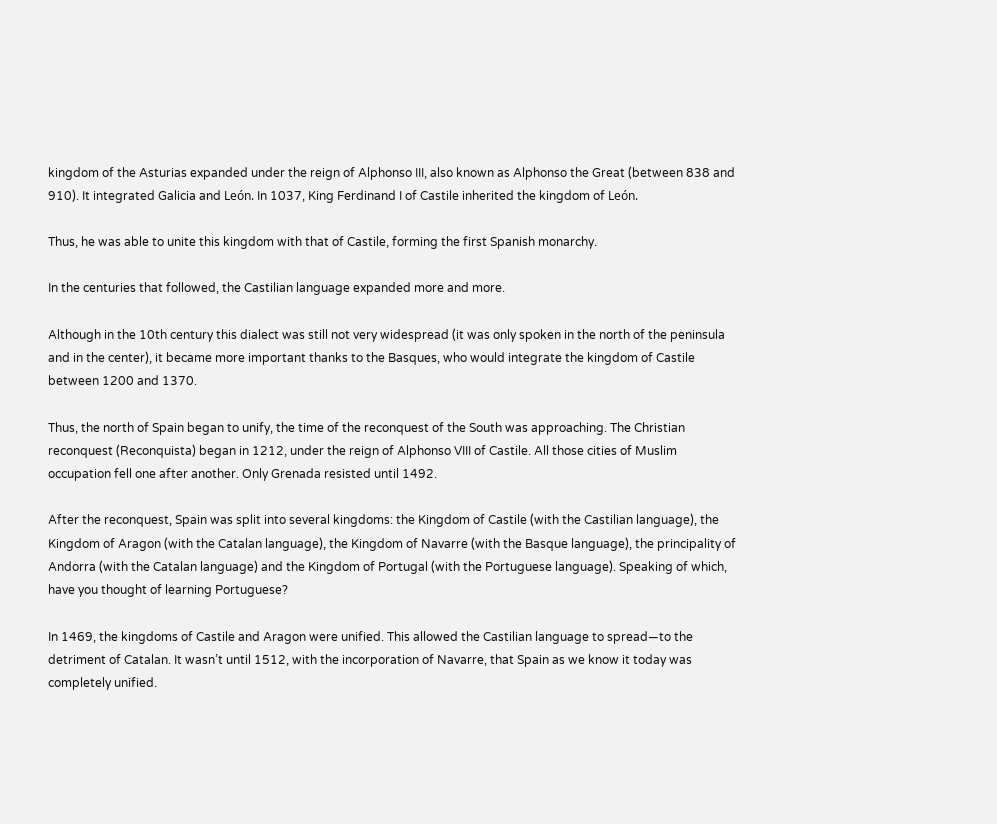kingdom of the Asturias expanded under the reign of Alphonso III, also known as Alphonso the Great (between 838 and 910). It integrated Galicia and León. In 1037, King Ferdinand I of Castile inherited the kingdom of León.

Thus, he was able to unite this kingdom with that of Castile, forming the first Spanish monarchy.

In the centuries that followed, the Castilian language expanded more and more.

Although in the 10th century this dialect was still not very widespread (it was only spoken in the north of the peninsula and in the center), it became more important thanks to the Basques, who would integrate the kingdom of Castile between 1200 and 1370.

Thus, the north of Spain began to unify, the time of the reconquest of the South was approaching. The Christian reconquest (Reconquista) began in 1212, under the reign of Alphonso VIII of Castile. All those cities of Muslim occupation fell one after another. Only Grenada resisted until 1492.

After the reconquest, Spain was split into several kingdoms: the Kingdom of Castile (with the Castilian language), the Kingdom of Aragon (with the Catalan language), the Kingdom of Navarre (with the Basque language), the principality of Andorra (with the Catalan language) and the Kingdom of Portugal (with the Portuguese language). Speaking of which, have you thought of learning Portuguese?

In 1469, the kingdoms of Castile and Aragon were unified. This allowed the Castilian language to spread—to the detriment of Catalan. It wasn’t until 1512, with the incorporation of Navarre, that Spain as we know it today was completely unified.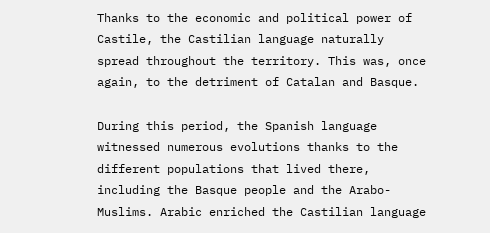Thanks to the economic and political power of Castile, the Castilian language naturally spread throughout the territory. This was, once again, to the detriment of Catalan and Basque.

During this period, the Spanish language witnessed numerous evolutions thanks to the different populations that lived there, including the Basque people and the Arabo-Muslims. Arabic enriched the Castilian language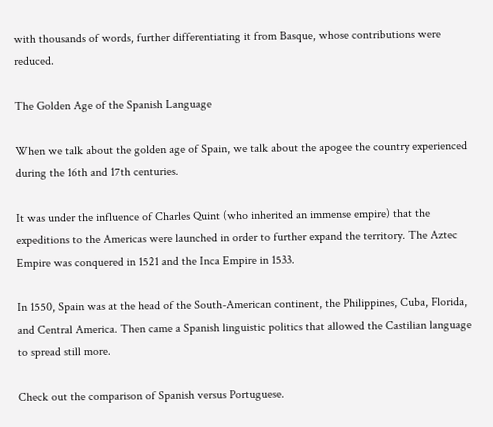with thousands of words, further differentiating it from Basque, whose contributions were reduced.

The Golden Age of the Spanish Language

When we talk about the golden age of Spain, we talk about the apogee the country experienced during the 16th and 17th centuries.

It was under the influence of Charles Quint (who inherited an immense empire) that the expeditions to the Americas were launched in order to further expand the territory. The Aztec Empire was conquered in 1521 and the Inca Empire in 1533.

In 1550, Spain was at the head of the South-American continent, the Philippines, Cuba, Florida, and Central America. Then came a Spanish linguistic politics that allowed the Castilian language to spread still more.

Check out the comparison of Spanish versus Portuguese.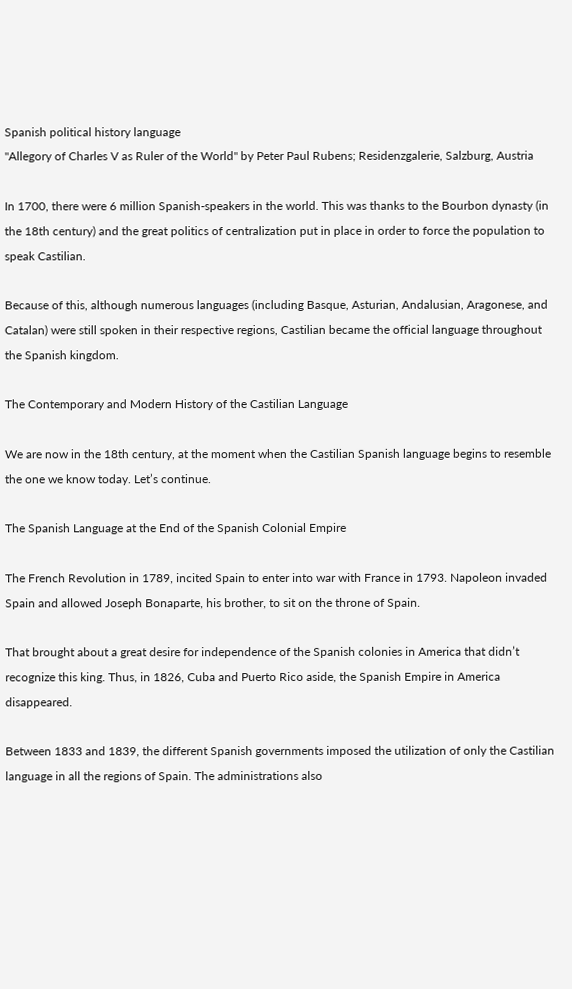Spanish political history language
"Allegory of Charles V as Ruler of the World" by Peter Paul Rubens; Residenzgalerie, Salzburg, Austria

In 1700, there were 6 million Spanish-speakers in the world. This was thanks to the Bourbon dynasty (in the 18th century) and the great politics of centralization put in place in order to force the population to speak Castilian.

Because of this, although numerous languages (including Basque, Asturian, Andalusian, Aragonese, and Catalan) were still spoken in their respective regions, Castilian became the official language throughout the Spanish kingdom.

The Contemporary and Modern History of the Castilian Language

We are now in the 18th century, at the moment when the Castilian Spanish language begins to resemble the one we know today. Let’s continue.

The Spanish Language at the End of the Spanish Colonial Empire

The French Revolution in 1789, incited Spain to enter into war with France in 1793. Napoleon invaded Spain and allowed Joseph Bonaparte, his brother, to sit on the throne of Spain.

That brought about a great desire for independence of the Spanish colonies in America that didn’t recognize this king. Thus, in 1826, Cuba and Puerto Rico aside, the Spanish Empire in America disappeared.

Between 1833 and 1839, the different Spanish governments imposed the utilization of only the Castilian language in all the regions of Spain. The administrations also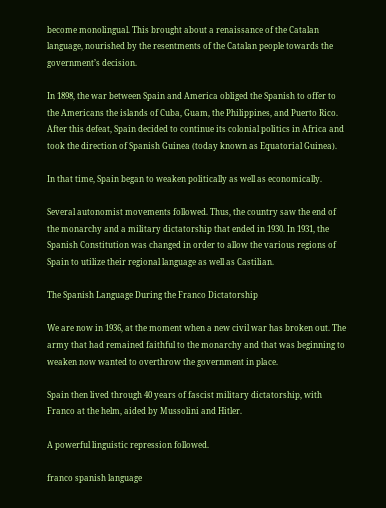become monolingual. This brought about a renaissance of the Catalan language, nourished by the resentments of the Catalan people towards the government’s decision.

In 1898, the war between Spain and America obliged the Spanish to offer to the Americans the islands of Cuba, Guam, the Philippines, and Puerto Rico. After this defeat, Spain decided to continue its colonial politics in Africa and took the direction of Spanish Guinea (today known as Equatorial Guinea).

In that time, Spain began to weaken politically as well as economically.

Several autonomist movements followed. Thus, the country saw the end of the monarchy and a military dictatorship that ended in 1930. In 1931, the Spanish Constitution was changed in order to allow the various regions of Spain to utilize their regional language as well as Castilian.

The Spanish Language During the Franco Dictatorship

We are now in 1936, at the moment when a new civil war has broken out. The army that had remained faithful to the monarchy and that was beginning to weaken now wanted to overthrow the government in place.

Spain then lived through 40 years of fascist military dictatorship, with Franco at the helm, aided by Mussolini and Hitler.

A powerful linguistic repression followed.

franco spanish language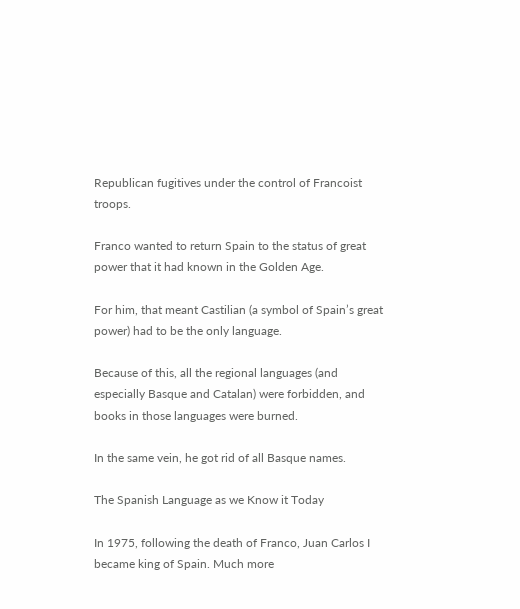Republican fugitives under the control of Francoist troops.

Franco wanted to return Spain to the status of great power that it had known in the Golden Age.

For him, that meant Castilian (a symbol of Spain’s great power) had to be the only language.

Because of this, all the regional languages (and especially Basque and Catalan) were forbidden, and books in those languages were burned.

In the same vein, he got rid of all Basque names.

The Spanish Language as we Know it Today

In 1975, following the death of Franco, Juan Carlos I became king of Spain. Much more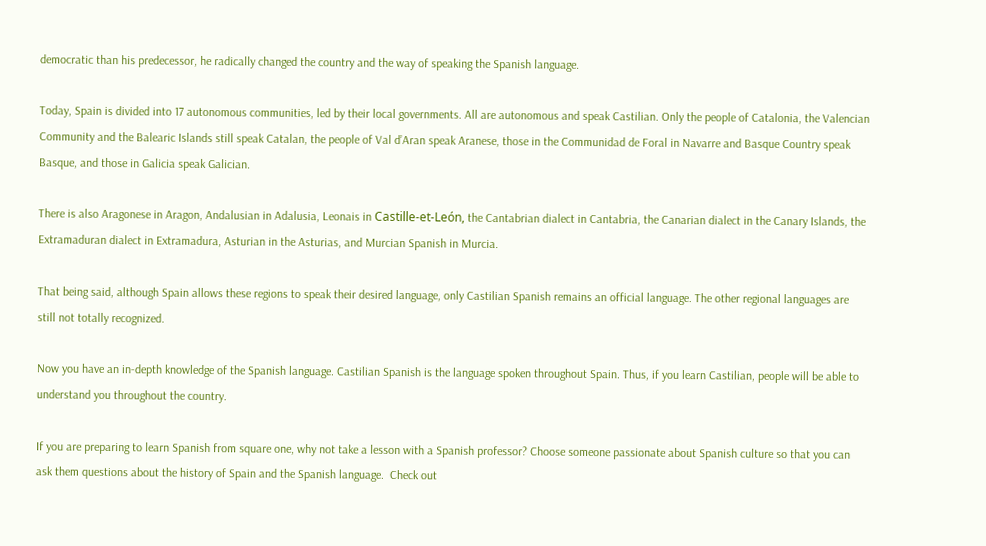democratic than his predecessor, he radically changed the country and the way of speaking the Spanish language.

Today, Spain is divided into 17 autonomous communities, led by their local governments. All are autonomous and speak Castilian. Only the people of Catalonia, the Valencian Community and the Balearic Islands still speak Catalan, the people of Val d’Aran speak Aranese, those in the Communidad de Foral in Navarre and Basque Country speak Basque, and those in Galicia speak Galician.

There is also Aragonese in Aragon, Andalusian in Adalusia, Leonais in Castille-et-León, the Cantabrian dialect in Cantabria, the Canarian dialect in the Canary Islands, the Extramaduran dialect in Extramadura, Asturian in the Asturias, and Murcian Spanish in Murcia.

That being said, although Spain allows these regions to speak their desired language, only Castilian Spanish remains an official language. The other regional languages are still not totally recognized.

Now you have an in-depth knowledge of the Spanish language. Castilian Spanish is the language spoken throughout Spain. Thus, if you learn Castilian, people will be able to understand you throughout the country.

If you are preparing to learn Spanish from square one, why not take a lesson with a Spanish professor? Choose someone passionate about Spanish culture so that you can ask them questions about the history of Spain and the Spanish language.  Check out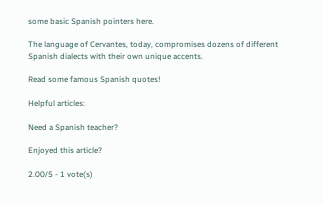some basic Spanish pointers here.

The language of Cervantes, today, compromises dozens of different Spanish dialects with their own unique accents.

Read some famous Spanish quotes!

Helpful articles:

Need a Spanish teacher?

Enjoyed this article?

2.00/5 - 1 vote(s)